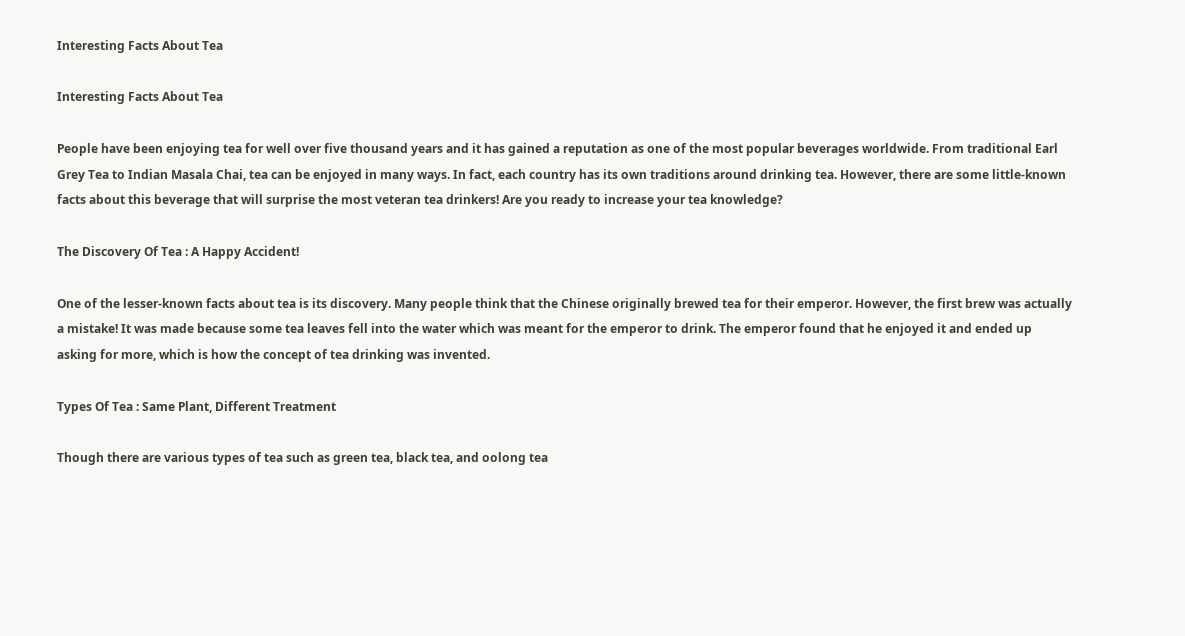Interesting Facts About Tea

Interesting Facts About Tea

People have been enjoying tea for well over five thousand years and it has gained a reputation as one of the most popular beverages worldwide. From traditional Earl Grey Tea to Indian Masala Chai, tea can be enjoyed in many ways. In fact, each country has its own traditions around drinking tea. However, there are some little-known facts about this beverage that will surprise the most veteran tea drinkers! Are you ready to increase your tea knowledge?

The Discovery Of Tea : A Happy Accident!

One of the lesser-known facts about tea is its discovery. Many people think that the Chinese originally brewed tea for their emperor. However, the first brew was actually a mistake! It was made because some tea leaves fell into the water which was meant for the emperor to drink. The emperor found that he enjoyed it and ended up asking for more, which is how the concept of tea drinking was invented.

Types Of Tea : Same Plant, Different Treatment

Though there are various types of tea such as green tea, black tea, and oolong tea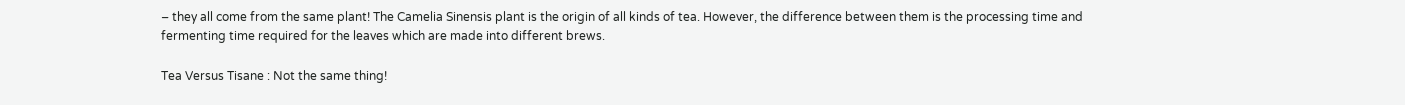– they all come from the same plant! The Camelia Sinensis plant is the origin of all kinds of tea. However, the difference between them is the processing time and fermenting time required for the leaves which are made into different brews.

Tea Versus Tisane : Not the same thing!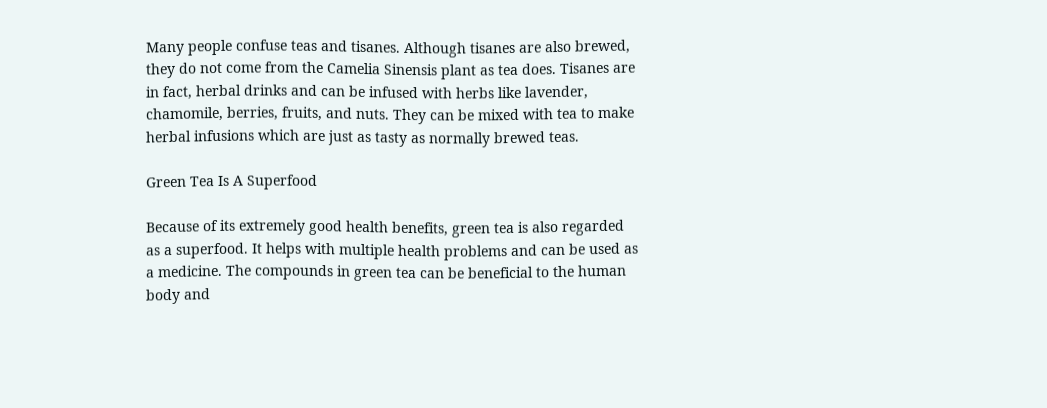Many people confuse teas and tisanes. Although tisanes are also brewed, they do not come from the Camelia Sinensis plant as tea does. Tisanes are in fact, herbal drinks and can be infused with herbs like lavender, chamomile, berries, fruits, and nuts. They can be mixed with tea to make herbal infusions which are just as tasty as normally brewed teas.

Green Tea Is A Superfood

Because of its extremely good health benefits, green tea is also regarded as a superfood. It helps with multiple health problems and can be used as a medicine. The compounds in green tea can be beneficial to the human body and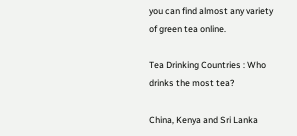you can find almost any variety of green tea online.

Tea Drinking Countries : Who drinks the most tea?

China, Kenya and Sri Lanka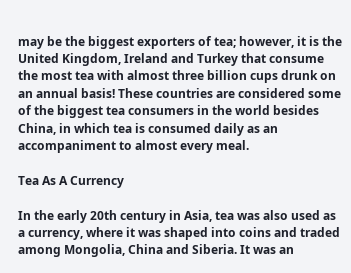may be the biggest exporters of tea; however, it is the United Kingdom, Ireland and Turkey that consume the most tea with almost three billion cups drunk on an annual basis! These countries are considered some of the biggest tea consumers in the world besides China, in which tea is consumed daily as an accompaniment to almost every meal.

Tea As A Currency

In the early 20th century in Asia, tea was also used as a currency, where it was shaped into coins and traded among Mongolia, China and Siberia. It was an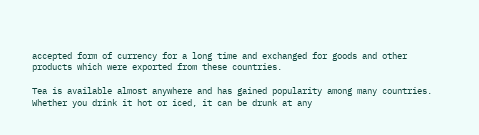accepted form of currency for a long time and exchanged for goods and other products which were exported from these countries.

Tea is available almost anywhere and has gained popularity among many countries. Whether you drink it hot or iced, it can be drunk at any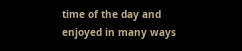time of the day and enjoyed in many ways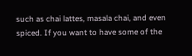such as chai lattes, masala chai, and even spiced. If you want to have some of the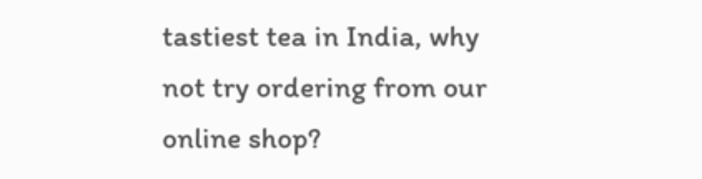tastiest tea in India, why not try ordering from our online shop?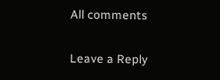All comments

Leave a Reply